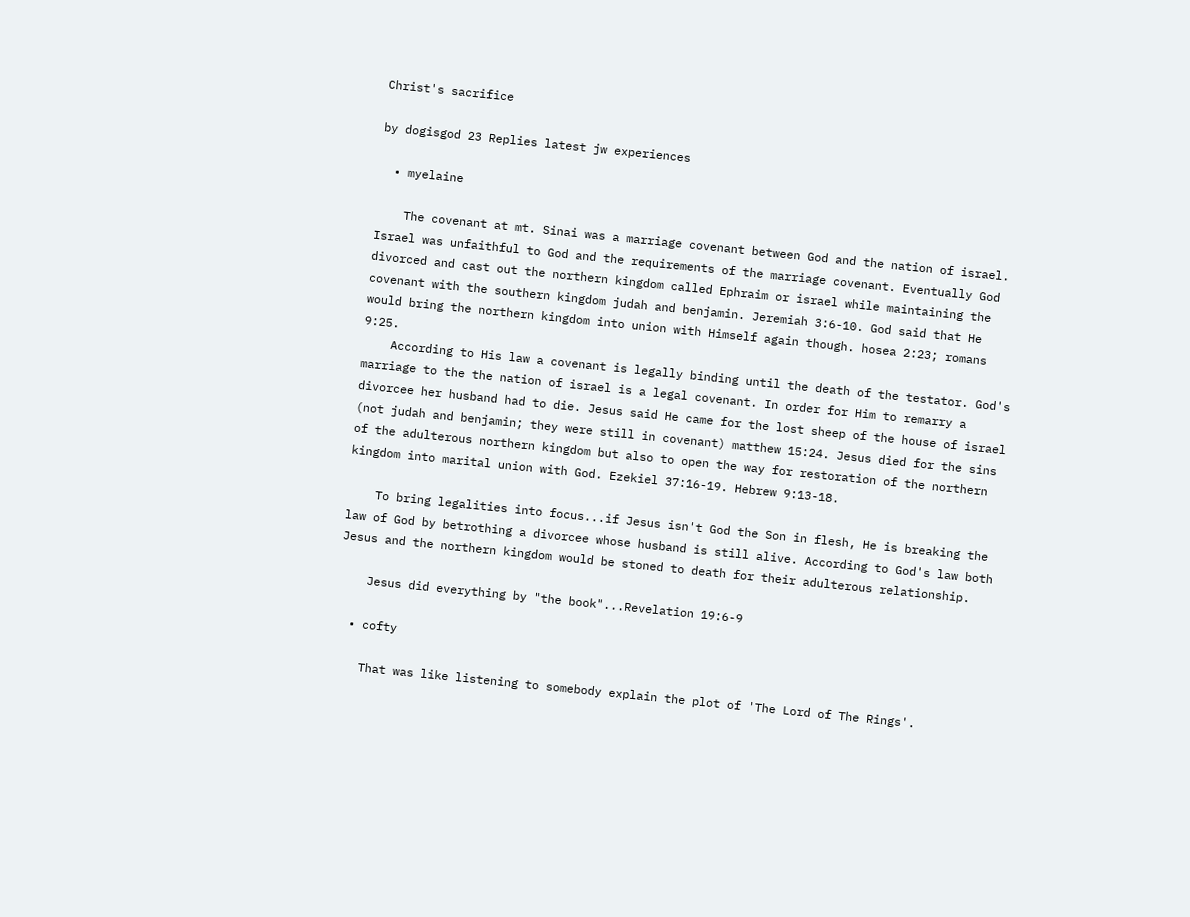Christ's sacrifice

by dogisgod 23 Replies latest jw experiences

  • myelaine

    The covenant at mt. Sinai was a marriage covenant between God and the nation of israel. Israel was unfaithful to God and the requirements of the marriage covenant. Eventually God divorced and cast out the northern kingdom called Ephraim or israel while maintaining the covenant with the southern kingdom judah and benjamin. Jeremiah 3:6-10. God said that He would bring the northern kingdom into union with Himself again though. hosea 2:23; romans 9:25.
    According to His law a covenant is legally binding until the death of the testator. God's marriage to the the nation of israel is a legal covenant. In order for Him to remarry a divorcee her husband had to die. Jesus said He came for the lost sheep of the house of israel (not judah and benjamin; they were still in covenant) matthew 15:24. Jesus died for the sins of the adulterous northern kingdom but also to open the way for restoration of the northern kingdom into marital union with God. Ezekiel 37:16-19. Hebrew 9:13-18.

    To bring legalities into focus...if Jesus isn't God the Son in flesh, He is breaking the law of God by betrothing a divorcee whose husband is still alive. According to God's law both Jesus and the northern kingdom would be stoned to death for their adulterous relationship.

    Jesus did everything by "the book"...Revelation 19:6-9

  • cofty

    That was like listening to somebody explain the plot of 'The Lord of The Rings'.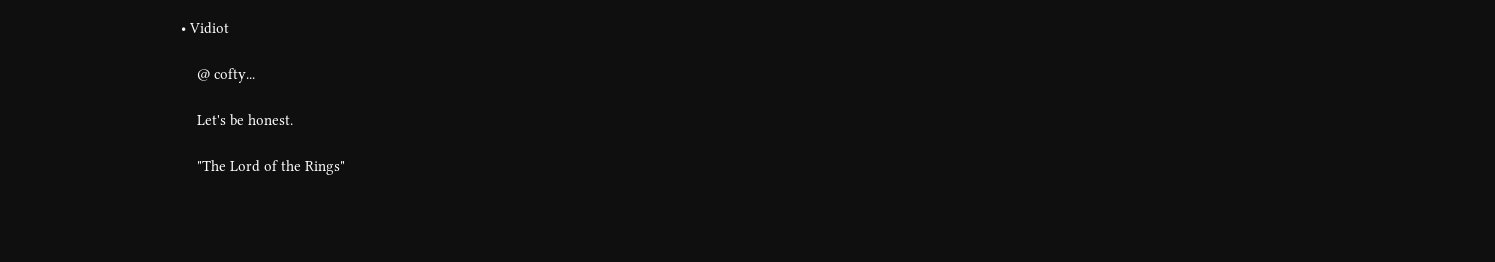• Vidiot

    @ cofty...

    Let's be honest.

    "The Lord of the Rings"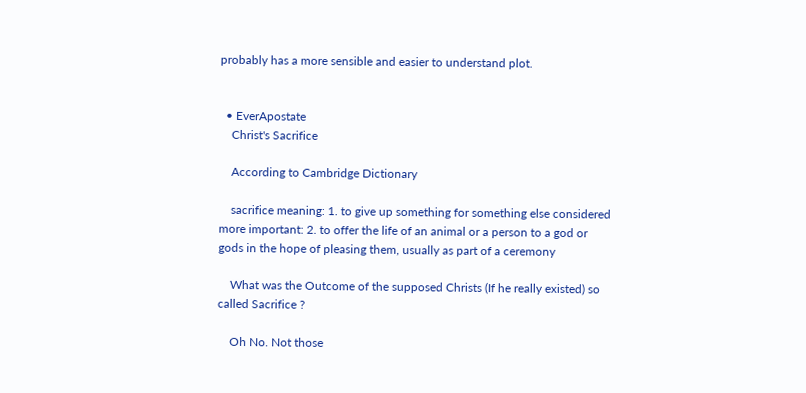probably has a more sensible and easier to understand plot.


  • EverApostate
    Christ's Sacrifice

    According to Cambridge Dictionary

    sacrifice meaning: 1. to give up something for something else considered more important: 2. to offer the life of an animal or a person to a god or gods in the hope of pleasing them, usually as part of a ceremony

    What was the Outcome of the supposed Christs (If he really existed) so called Sacrifice ?

    Oh No. Not those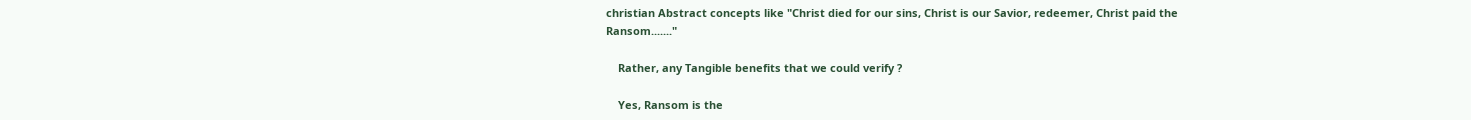christian Abstract concepts like "Christ died for our sins, Christ is our Savior, redeemer, Christ paid the Ransom......."

    Rather, any Tangible benefits that we could verify ?

    Yes, Ransom is the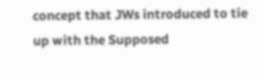concept that JWs introduced to tie up with the Supposed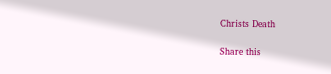Christs Death

Share this